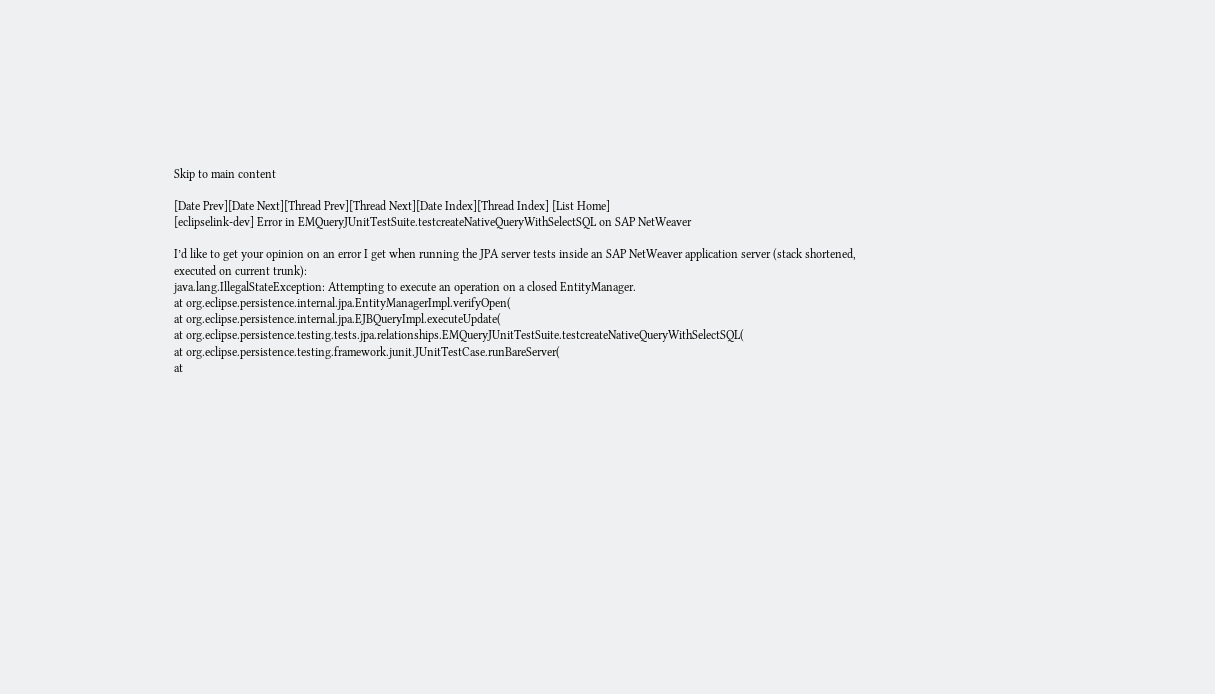Skip to main content

[Date Prev][Date Next][Thread Prev][Thread Next][Date Index][Thread Index] [List Home]
[eclipselink-dev] Error in EMQueryJUnitTestSuite.testcreateNativeQueryWithSelectSQL on SAP NetWeaver

I’d like to get your opinion on an error I get when running the JPA server tests inside an SAP NetWeaver application server (stack shortened, executed on current trunk):
java.lang.IllegalStateException: Attempting to execute an operation on a closed EntityManager.
at org.eclipse.persistence.internal.jpa.EntityManagerImpl.verifyOpen(
at org.eclipse.persistence.internal.jpa.EJBQueryImpl.executeUpdate(
at org.eclipse.persistence.testing.tests.jpa.relationships.EMQueryJUnitTestSuite.testcreateNativeQueryWithSelectSQL(
at org.eclipse.persistence.testing.framework.junit.JUnitTestCase.runBareServer(
at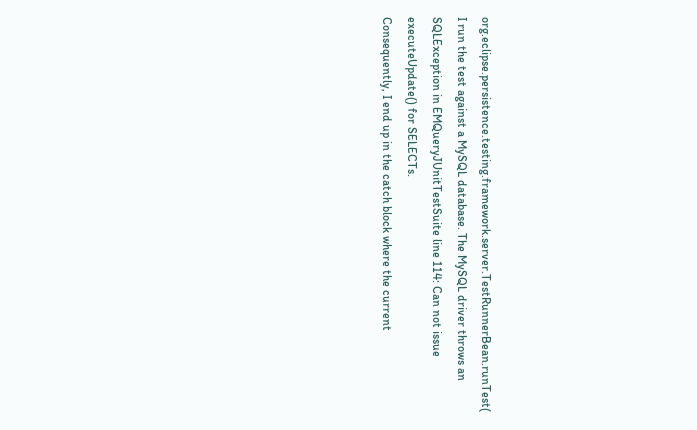org.eclipse.persistence.testing.framework.server.TestRunnerBean.runTest(
I run the test against a MySQL database. The MySQL driver throws an SQLException in EMQueryJUnitTestSuite line 114: Can not issue executeUpdate() for SELECTs.
Consequently, I end up in the catch block where the current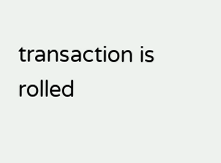transaction is rolled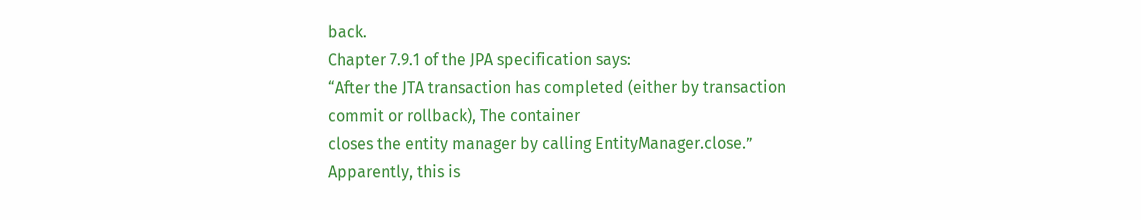back.
Chapter 7.9.1 of the JPA specification says:
“After the JTA transaction has completed (either by transaction commit or rollback), The container
closes the entity manager by calling EntityManager.close.”
Apparently, this is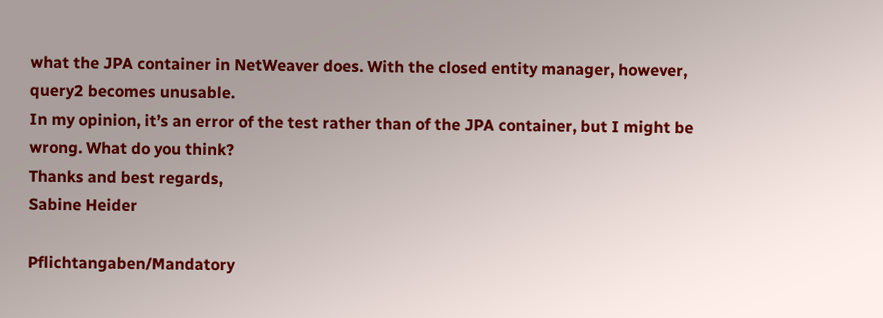what the JPA container in NetWeaver does. With the closed entity manager, however, query2 becomes unusable.
In my opinion, it’s an error of the test rather than of the JPA container, but I might be wrong. What do you think?
Thanks and best regards,
Sabine Heider

Pflichtangaben/Mandatory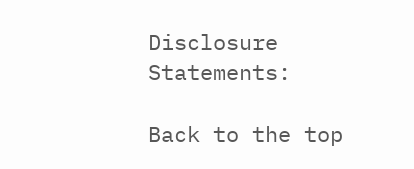Disclosure Statements:

Back to the top